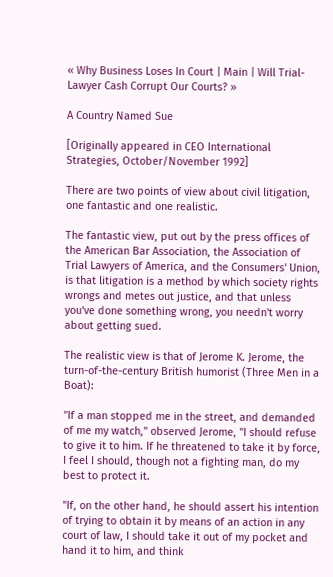« Why Business Loses In Court | Main | Will Trial-Lawyer Cash Corrupt Our Courts? »

A Country Named Sue

[Originally appeared in CEO International Strategies, October/November 1992]

There are two points of view about civil litigation, one fantastic and one realistic.

The fantastic view, put out by the press offices of the American Bar Association, the Association of Trial Lawyers of America, and the Consumers' Union, is that litigation is a method by which society rights wrongs and metes out justice, and that unless you've done something wrong, you needn't worry about getting sued.

The realistic view is that of Jerome K. Jerome, the turn-of-the-century British humorist (Three Men in a Boat):

"If a man stopped me in the street, and demanded of me my watch," observed Jerome, "I should refuse to give it to him. If he threatened to take it by force, I feel I should, though not a fighting man, do my best to protect it.

"If, on the other hand, he should assert his intention of trying to obtain it by means of an action in any court of law, I should take it out of my pocket and hand it to him, and think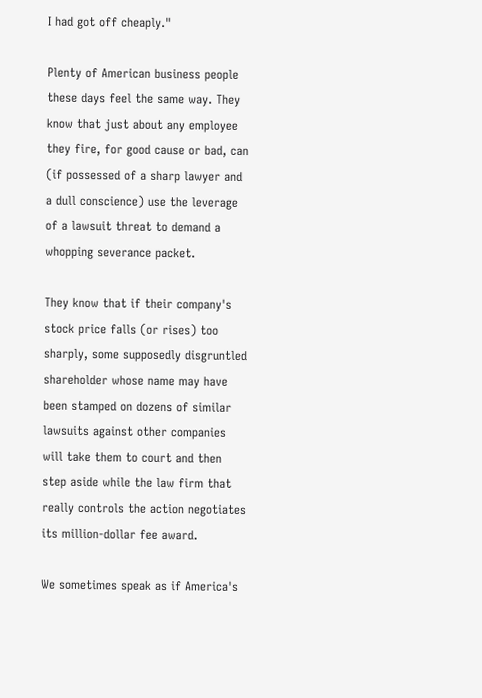I had got off cheaply."

Plenty of American business people these days feel the same way. They know that just about any employee they fire, for good cause or bad, can (if possessed of a sharp lawyer and a dull conscience) use the leverage of a lawsuit threat to demand a whopping severance packet.

They know that if their company's stock price falls (or rises) too sharply, some supposedly disgruntled shareholder whose name may have been stamped on dozens of similar lawsuits against other companies will take them to court and then step aside while the law firm that really controls the action negotiates its million-dollar fee award.

We sometimes speak as if America's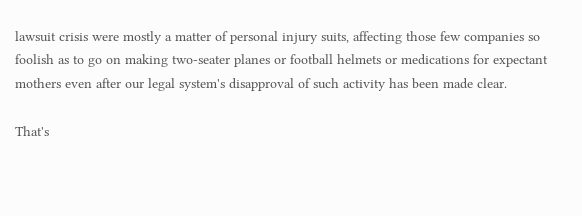lawsuit crisis were mostly a matter of personal injury suits, affecting those few companies so foolish as to go on making two-seater planes or football helmets or medications for expectant mothers even after our legal system's disapproval of such activity has been made clear.

That's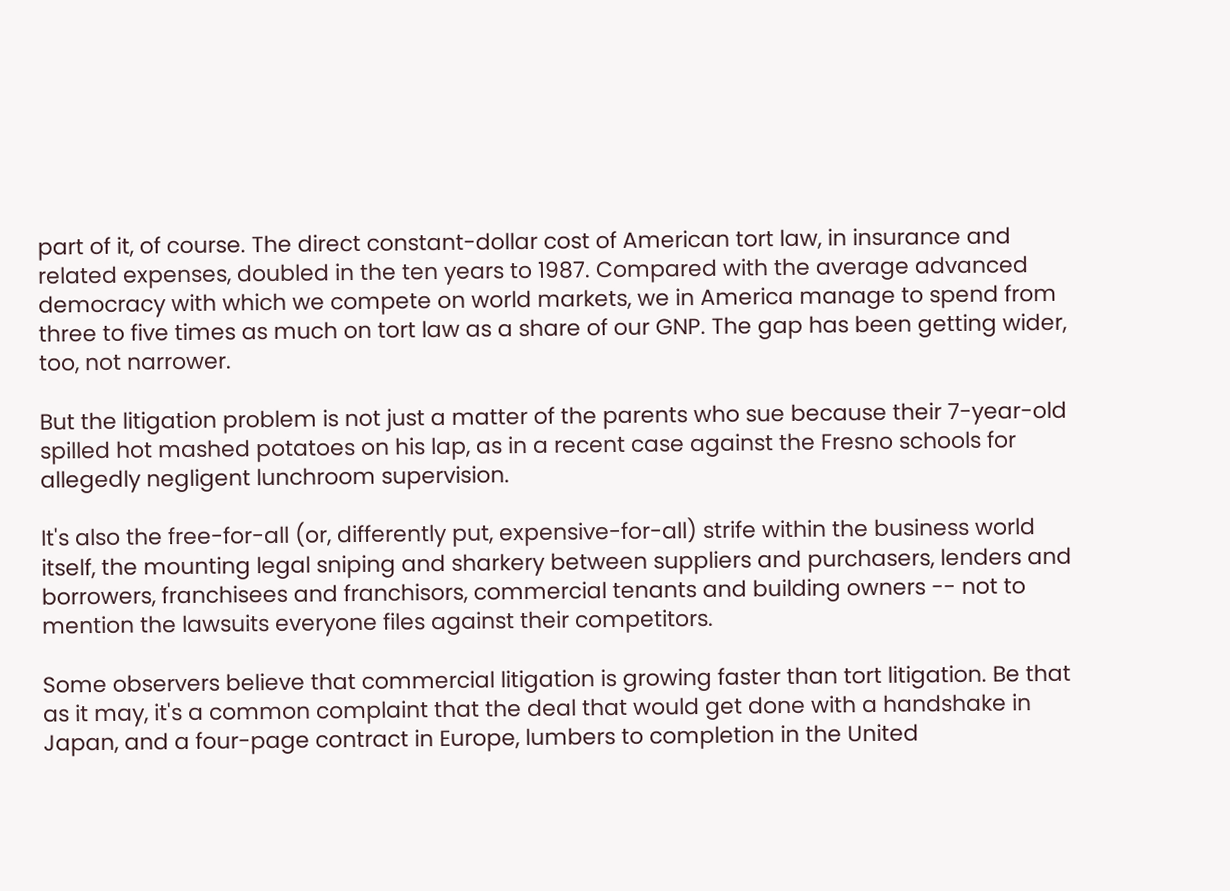part of it, of course. The direct constant-dollar cost of American tort law, in insurance and related expenses, doubled in the ten years to 1987. Compared with the average advanced democracy with which we compete on world markets, we in America manage to spend from three to five times as much on tort law as a share of our GNP. The gap has been getting wider, too, not narrower.

But the litigation problem is not just a matter of the parents who sue because their 7-year-old spilled hot mashed potatoes on his lap, as in a recent case against the Fresno schools for allegedly negligent lunchroom supervision.

It's also the free-for-all (or, differently put, expensive-for-all) strife within the business world itself, the mounting legal sniping and sharkery between suppliers and purchasers, lenders and borrowers, franchisees and franchisors, commercial tenants and building owners -- not to mention the lawsuits everyone files against their competitors.

Some observers believe that commercial litigation is growing faster than tort litigation. Be that as it may, it's a common complaint that the deal that would get done with a handshake in Japan, and a four-page contract in Europe, lumbers to completion in the United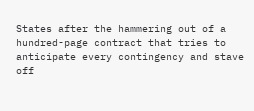States after the hammering out of a hundred-page contract that tries to anticipate every contingency and stave off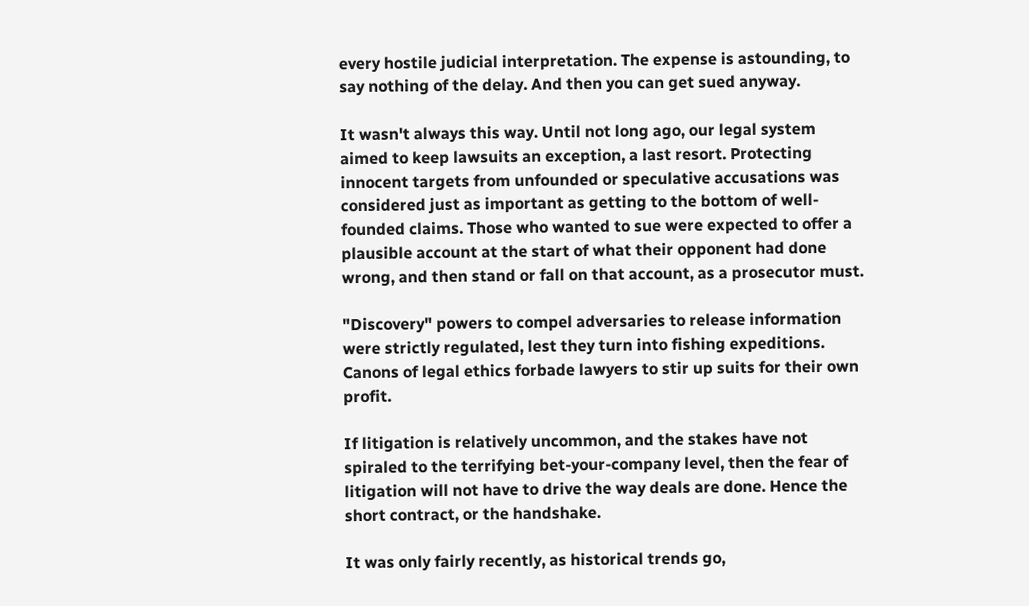every hostile judicial interpretation. The expense is astounding, to say nothing of the delay. And then you can get sued anyway.

It wasn't always this way. Until not long ago, our legal system aimed to keep lawsuits an exception, a last resort. Protecting innocent targets from unfounded or speculative accusations was considered just as important as getting to the bottom of well-founded claims. Those who wanted to sue were expected to offer a plausible account at the start of what their opponent had done wrong, and then stand or fall on that account, as a prosecutor must.

"Discovery" powers to compel adversaries to release information were strictly regulated, lest they turn into fishing expeditions. Canons of legal ethics forbade lawyers to stir up suits for their own profit.

If litigation is relatively uncommon, and the stakes have not spiraled to the terrifying bet-your-company level, then the fear of litigation will not have to drive the way deals are done. Hence the short contract, or the handshake.

It was only fairly recently, as historical trends go,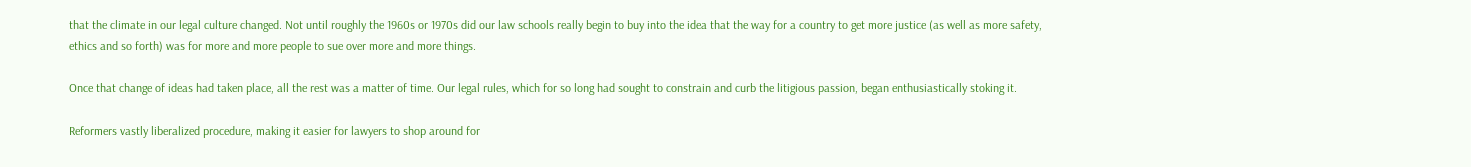that the climate in our legal culture changed. Not until roughly the 1960s or 1970s did our law schools really begin to buy into the idea that the way for a country to get more justice (as well as more safety, ethics and so forth) was for more and more people to sue over more and more things.

Once that change of ideas had taken place, all the rest was a matter of time. Our legal rules, which for so long had sought to constrain and curb the litigious passion, began enthusiastically stoking it.

Reformers vastly liberalized procedure, making it easier for lawyers to shop around for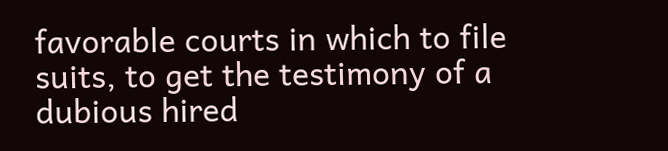favorable courts in which to file suits, to get the testimony of a dubious hired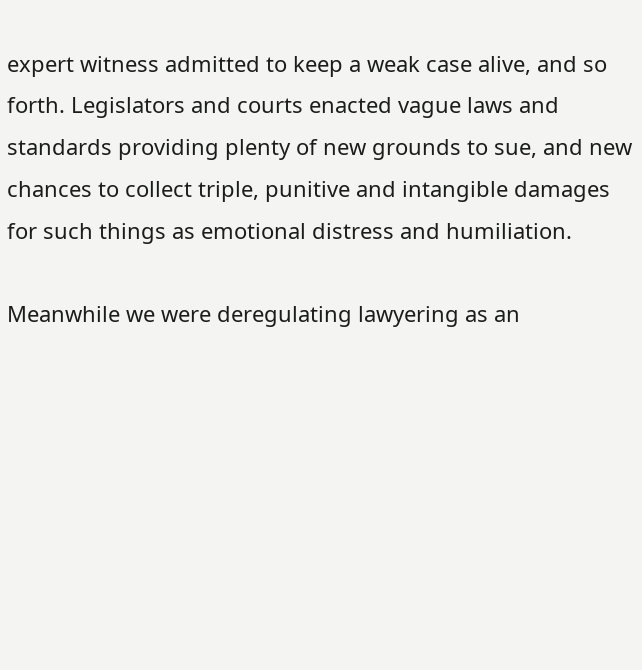expert witness admitted to keep a weak case alive, and so forth. Legislators and courts enacted vague laws and standards providing plenty of new grounds to sue, and new chances to collect triple, punitive and intangible damages for such things as emotional distress and humiliation.

Meanwhile we were deregulating lawyering as an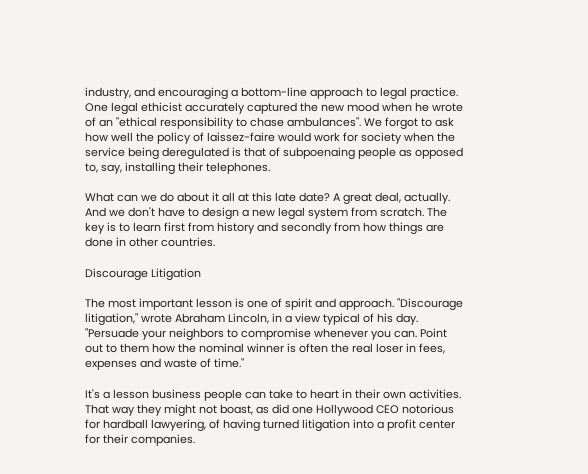industry, and encouraging a bottom-line approach to legal practice. One legal ethicist accurately captured the new mood when he wrote of an "ethical responsibility to chase ambulances". We forgot to ask how well the policy of laissez-faire would work for society when the service being deregulated is that of subpoenaing people as opposed to, say, installing their telephones.

What can we do about it all at this late date? A great deal, actually. And we don't have to design a new legal system from scratch. The key is to learn first from history and secondly from how things are done in other countries.

Discourage Litigation

The most important lesson is one of spirit and approach. "Discourage litigation," wrote Abraham Lincoln, in a view typical of his day. "Persuade your neighbors to compromise whenever you can. Point out to them how the nominal winner is often the real loser in fees, expenses and waste of time."

It's a lesson business people can take to heart in their own activities. That way they might not boast, as did one Hollywood CEO notorious for hardball lawyering, of having turned litigation into a profit center for their companies.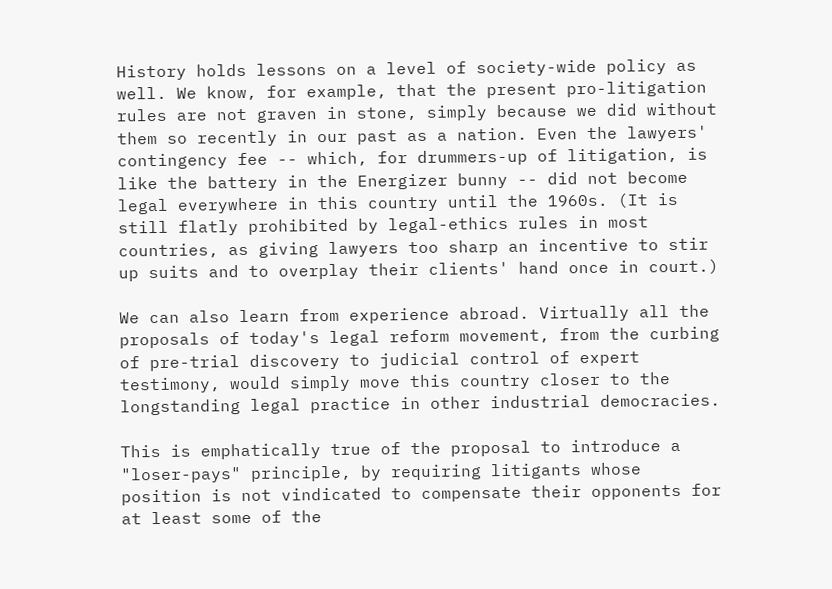History holds lessons on a level of society-wide policy as well. We know, for example, that the present pro-litigation rules are not graven in stone, simply because we did without them so recently in our past as a nation. Even the lawyers' contingency fee -- which, for drummers-up of litigation, is like the battery in the Energizer bunny -- did not become legal everywhere in this country until the 1960s. (It is still flatly prohibited by legal-ethics rules in most countries, as giving lawyers too sharp an incentive to stir up suits and to overplay their clients' hand once in court.)

We can also learn from experience abroad. Virtually all the proposals of today's legal reform movement, from the curbing of pre-trial discovery to judicial control of expert testimony, would simply move this country closer to the longstanding legal practice in other industrial democracies.

This is emphatically true of the proposal to introduce a "loser-pays" principle, by requiring litigants whose position is not vindicated to compensate their opponents for at least some of the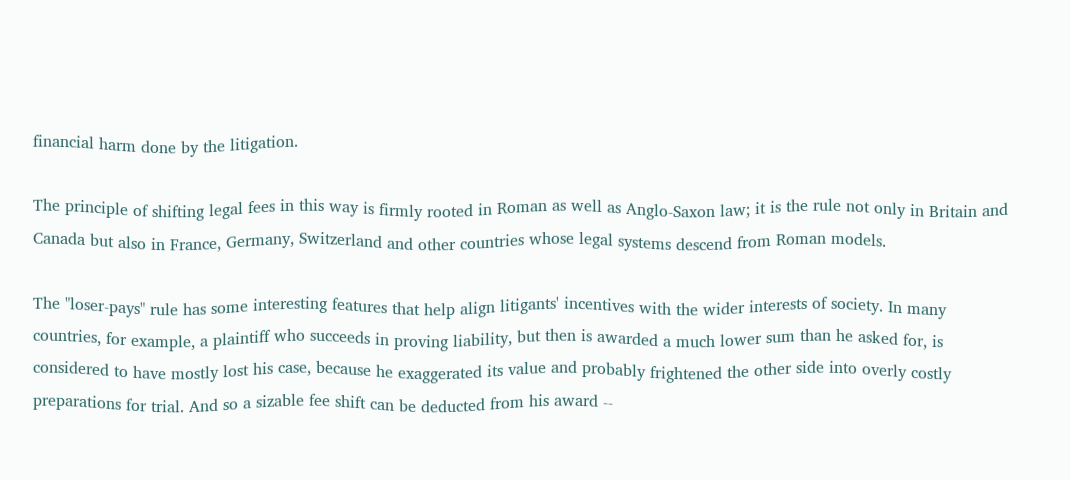financial harm done by the litigation.

The principle of shifting legal fees in this way is firmly rooted in Roman as well as Anglo-Saxon law; it is the rule not only in Britain and Canada but also in France, Germany, Switzerland and other countries whose legal systems descend from Roman models.

The "loser-pays" rule has some interesting features that help align litigants' incentives with the wider interests of society. In many countries, for example, a plaintiff who succeeds in proving liability, but then is awarded a much lower sum than he asked for, is considered to have mostly lost his case, because he exaggerated its value and probably frightened the other side into overly costly preparations for trial. And so a sizable fee shift can be deducted from his award --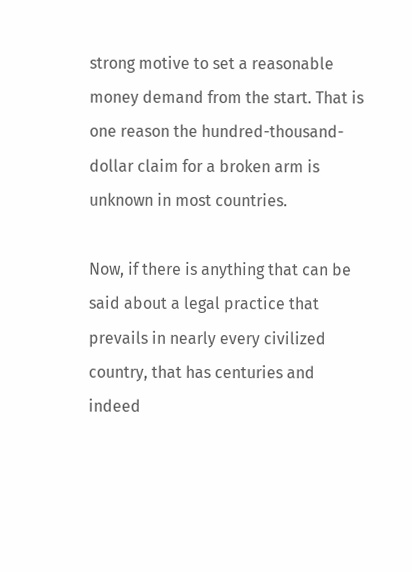strong motive to set a reasonable money demand from the start. That is one reason the hundred-thousand-dollar claim for a broken arm is unknown in most countries.

Now, if there is anything that can be said about a legal practice that prevails in nearly every civilized country, that has centuries and indeed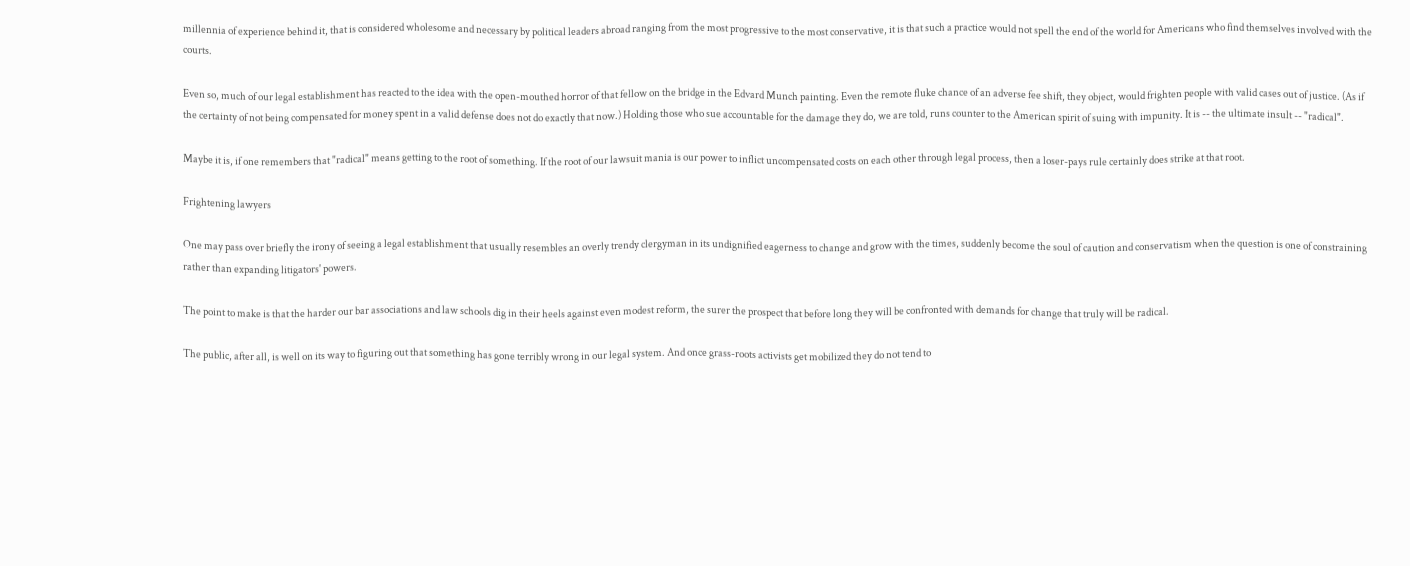millennia of experience behind it, that is considered wholesome and necessary by political leaders abroad ranging from the most progressive to the most conservative, it is that such a practice would not spell the end of the world for Americans who find themselves involved with the courts.

Even so, much of our legal establishment has reacted to the idea with the open-mouthed horror of that fellow on the bridge in the Edvard Munch painting. Even the remote fluke chance of an adverse fee shift, they object, would frighten people with valid cases out of justice. (As if the certainty of not being compensated for money spent in a valid defense does not do exactly that now.) Holding those who sue accountable for the damage they do, we are told, runs counter to the American spirit of suing with impunity. It is -- the ultimate insult -- "radical".

Maybe it is, if one remembers that "radical" means getting to the root of something. If the root of our lawsuit mania is our power to inflict uncompensated costs on each other through legal process, then a loser-pays rule certainly does strike at that root.

Frightening lawyers

One may pass over briefly the irony of seeing a legal establishment that usually resembles an overly trendy clergyman in its undignified eagerness to change and grow with the times, suddenly become the soul of caution and conservatism when the question is one of constraining rather than expanding litigators' powers.

The point to make is that the harder our bar associations and law schools dig in their heels against even modest reform, the surer the prospect that before long they will be confronted with demands for change that truly will be radical.

The public, after all, is well on its way to figuring out that something has gone terribly wrong in our legal system. And once grass-roots activists get mobilized they do not tend to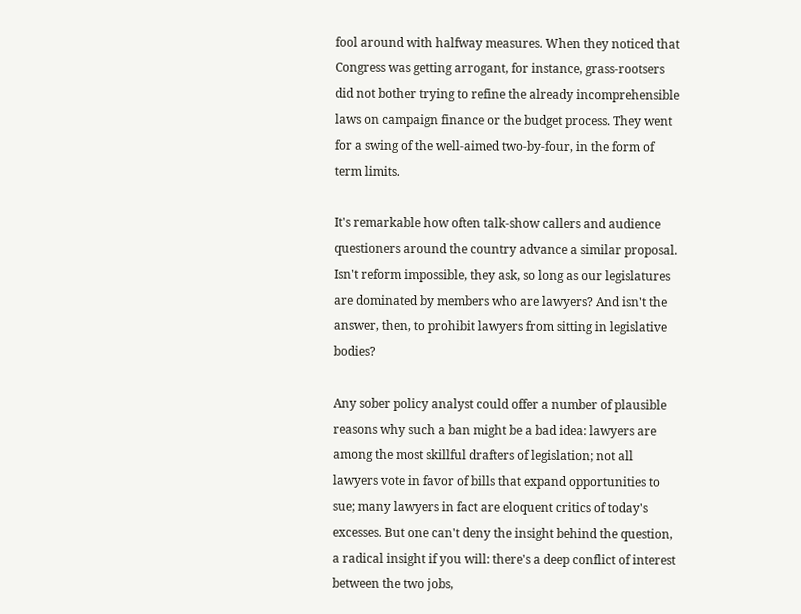fool around with halfway measures. When they noticed that Congress was getting arrogant, for instance, grass-rootsers did not bother trying to refine the already incomprehensible laws on campaign finance or the budget process. They went for a swing of the well-aimed two-by-four, in the form of term limits.

It's remarkable how often talk-show callers and audience questioners around the country advance a similar proposal. Isn't reform impossible, they ask, so long as our legislatures are dominated by members who are lawyers? And isn't the answer, then, to prohibit lawyers from sitting in legislative bodies?

Any sober policy analyst could offer a number of plausible reasons why such a ban might be a bad idea: lawyers are among the most skillful drafters of legislation; not all lawyers vote in favor of bills that expand opportunities to sue; many lawyers in fact are eloquent critics of today's excesses. But one can't deny the insight behind the question, a radical insight if you will: there's a deep conflict of interest between the two jobs,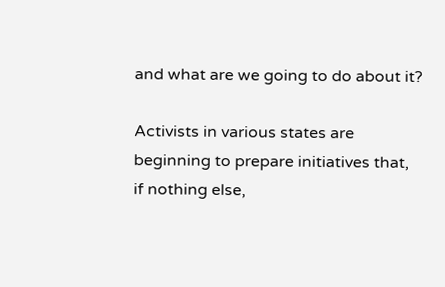and what are we going to do about it?

Activists in various states are beginning to prepare initiatives that, if nothing else,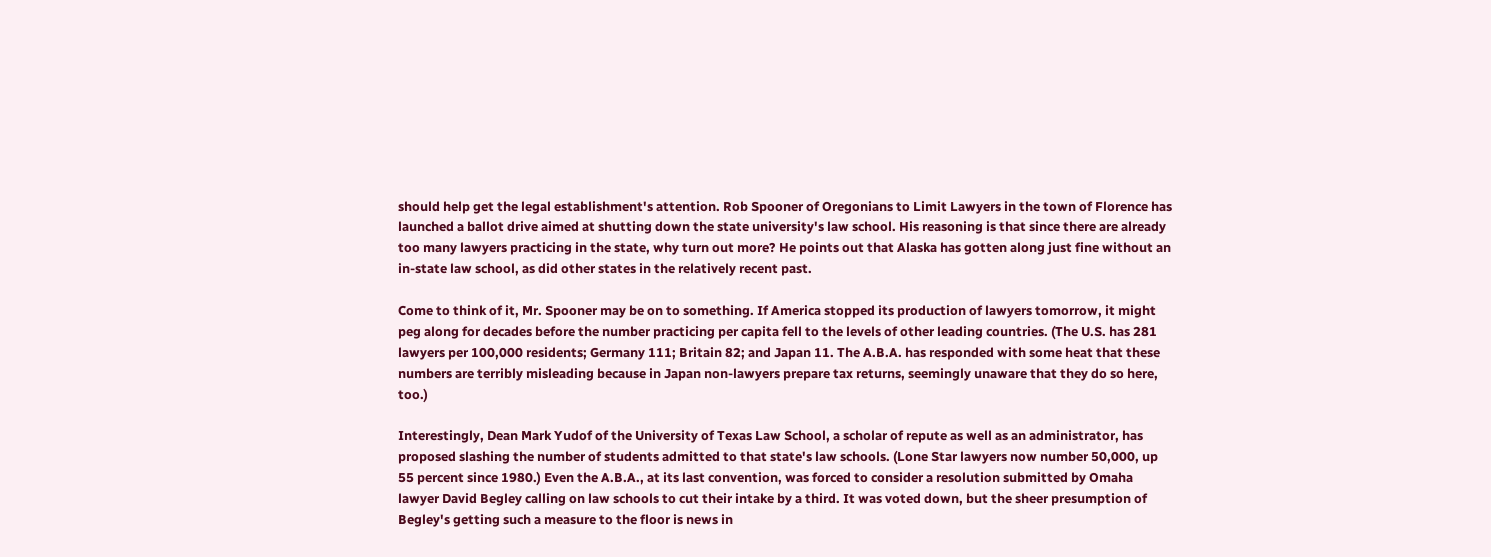should help get the legal establishment's attention. Rob Spooner of Oregonians to Limit Lawyers in the town of Florence has launched a ballot drive aimed at shutting down the state university's law school. His reasoning is that since there are already too many lawyers practicing in the state, why turn out more? He points out that Alaska has gotten along just fine without an in-state law school, as did other states in the relatively recent past.

Come to think of it, Mr. Spooner may be on to something. If America stopped its production of lawyers tomorrow, it might peg along for decades before the number practicing per capita fell to the levels of other leading countries. (The U.S. has 281 lawyers per 100,000 residents; Germany 111; Britain 82; and Japan 11. The A.B.A. has responded with some heat that these numbers are terribly misleading because in Japan non-lawyers prepare tax returns, seemingly unaware that they do so here, too.)

Interestingly, Dean Mark Yudof of the University of Texas Law School, a scholar of repute as well as an administrator, has proposed slashing the number of students admitted to that state's law schools. (Lone Star lawyers now number 50,000, up 55 percent since 1980.) Even the A.B.A., at its last convention, was forced to consider a resolution submitted by Omaha lawyer David Begley calling on law schools to cut their intake by a third. It was voted down, but the sheer presumption of Begley's getting such a measure to the floor is news in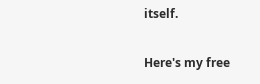itself.

Here's my free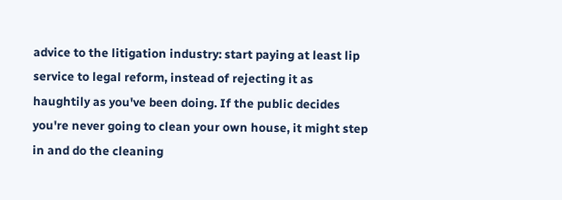advice to the litigation industry: start paying at least lip service to legal reform, instead of rejecting it as haughtily as you've been doing. If the public decides you're never going to clean your own house, it might step in and do the cleaning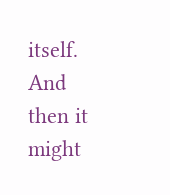itself. And then it might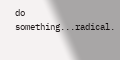do something...radical.